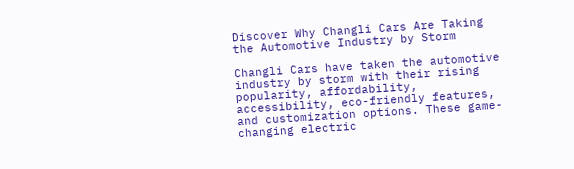Discover Why Changli Cars Are Taking the Automotive Industry by Storm

Changli Cars have taken the automotive industry by storm with their rising popularity, affordability, accessibility, eco-friendly features, and customization options. These game-changing electric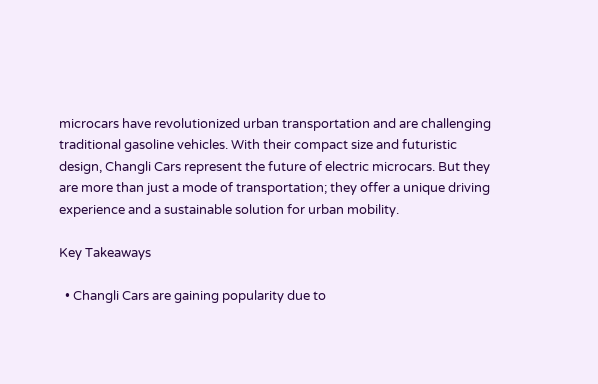microcars have revolutionized urban transportation and are challenging traditional gasoline vehicles. With their compact size and futuristic design, Changli Cars represent the future of electric microcars. But they are more than just a mode of transportation; they offer a unique driving experience and a sustainable solution for urban mobility.

Key Takeaways

  • Changli Cars are gaining popularity due to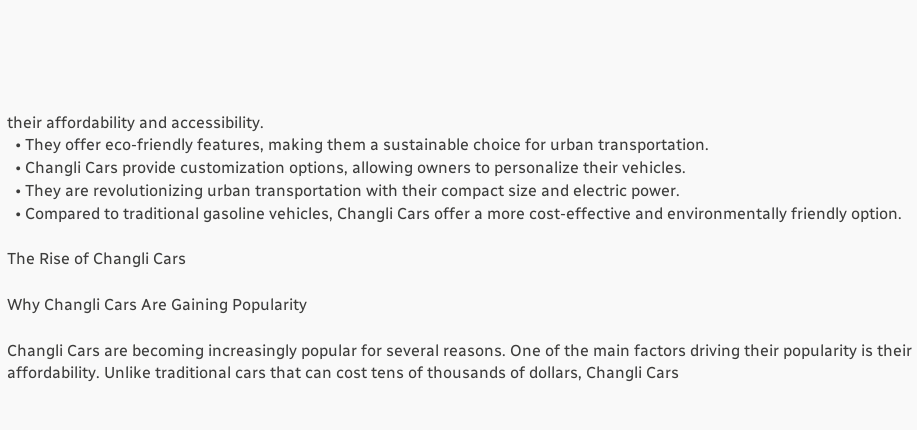their affordability and accessibility.
  • They offer eco-friendly features, making them a sustainable choice for urban transportation.
  • Changli Cars provide customization options, allowing owners to personalize their vehicles.
  • They are revolutionizing urban transportation with their compact size and electric power.
  • Compared to traditional gasoline vehicles, Changli Cars offer a more cost-effective and environmentally friendly option.

The Rise of Changli Cars

Why Changli Cars Are Gaining Popularity

Changli Cars are becoming increasingly popular for several reasons. One of the main factors driving their popularity is their affordability. Unlike traditional cars that can cost tens of thousands of dollars, Changli Cars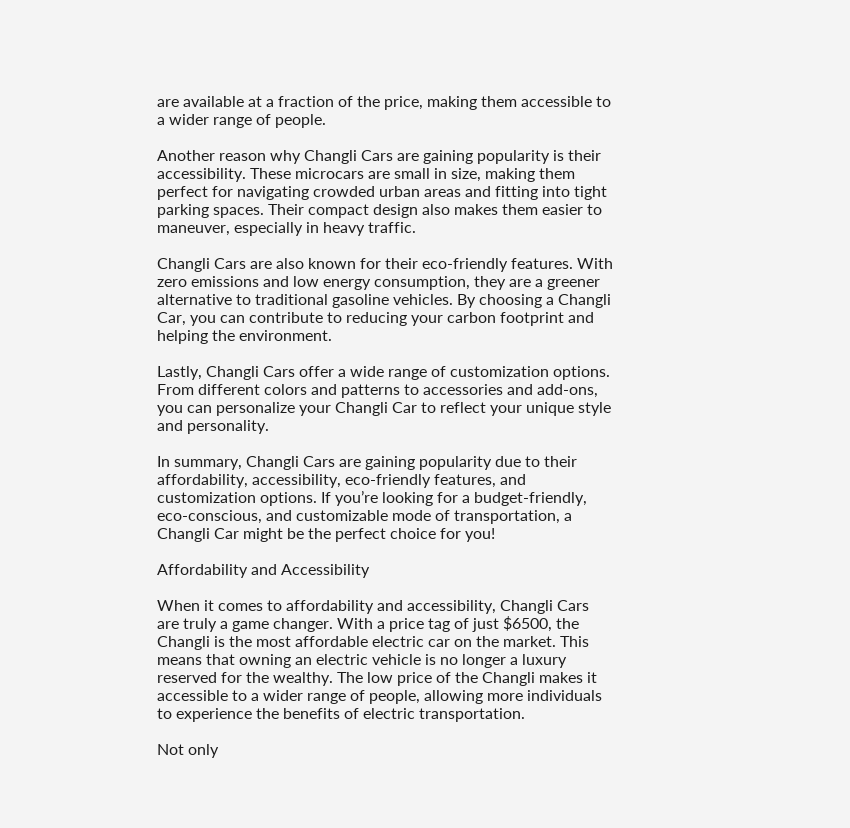are available at a fraction of the price, making them accessible to a wider range of people.

Another reason why Changli Cars are gaining popularity is their accessibility. These microcars are small in size, making them perfect for navigating crowded urban areas and fitting into tight parking spaces. Their compact design also makes them easier to maneuver, especially in heavy traffic.

Changli Cars are also known for their eco-friendly features. With zero emissions and low energy consumption, they are a greener alternative to traditional gasoline vehicles. By choosing a Changli Car, you can contribute to reducing your carbon footprint and helping the environment.

Lastly, Changli Cars offer a wide range of customization options. From different colors and patterns to accessories and add-ons, you can personalize your Changli Car to reflect your unique style and personality.

In summary, Changli Cars are gaining popularity due to their affordability, accessibility, eco-friendly features, and customization options. If you’re looking for a budget-friendly, eco-conscious, and customizable mode of transportation, a Changli Car might be the perfect choice for you!

Affordability and Accessibility

When it comes to affordability and accessibility, Changli Cars are truly a game changer. With a price tag of just $6500, the Changli is the most affordable electric car on the market. This means that owning an electric vehicle is no longer a luxury reserved for the wealthy. The low price of the Changli makes it accessible to a wider range of people, allowing more individuals to experience the benefits of electric transportation.

Not only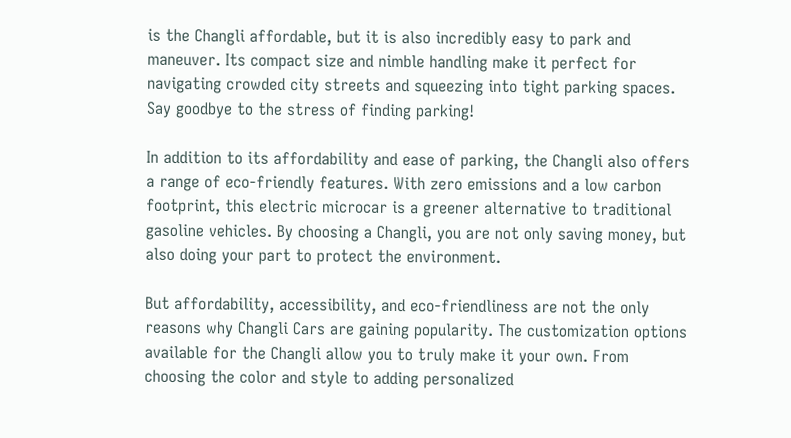is the Changli affordable, but it is also incredibly easy to park and maneuver. Its compact size and nimble handling make it perfect for navigating crowded city streets and squeezing into tight parking spaces. Say goodbye to the stress of finding parking!

In addition to its affordability and ease of parking, the Changli also offers a range of eco-friendly features. With zero emissions and a low carbon footprint, this electric microcar is a greener alternative to traditional gasoline vehicles. By choosing a Changli, you are not only saving money, but also doing your part to protect the environment.

But affordability, accessibility, and eco-friendliness are not the only reasons why Changli Cars are gaining popularity. The customization options available for the Changli allow you to truly make it your own. From choosing the color and style to adding personalized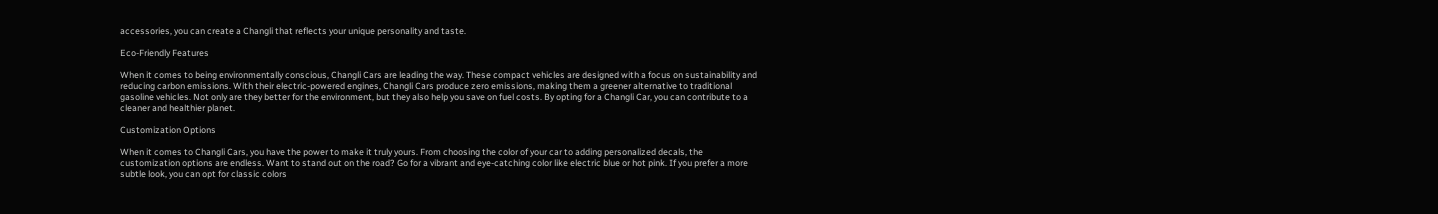accessories, you can create a Changli that reflects your unique personality and taste.

Eco-Friendly Features

When it comes to being environmentally conscious, Changli Cars are leading the way. These compact vehicles are designed with a focus on sustainability and reducing carbon emissions. With their electric-powered engines, Changli Cars produce zero emissions, making them a greener alternative to traditional gasoline vehicles. Not only are they better for the environment, but they also help you save on fuel costs. By opting for a Changli Car, you can contribute to a cleaner and healthier planet.

Customization Options

When it comes to Changli Cars, you have the power to make it truly yours. From choosing the color of your car to adding personalized decals, the customization options are endless. Want to stand out on the road? Go for a vibrant and eye-catching color like electric blue or hot pink. If you prefer a more subtle look, you can opt for classic colors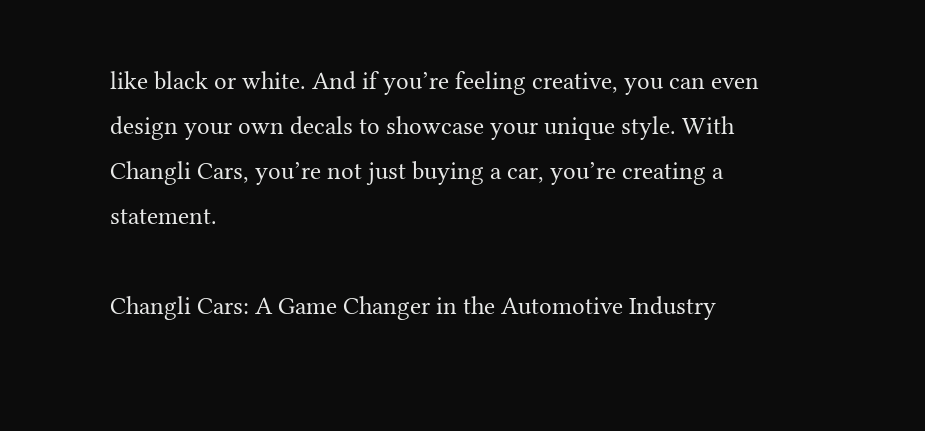like black or white. And if you’re feeling creative, you can even design your own decals to showcase your unique style. With Changli Cars, you’re not just buying a car, you’re creating a statement.

Changli Cars: A Game Changer in the Automotive Industry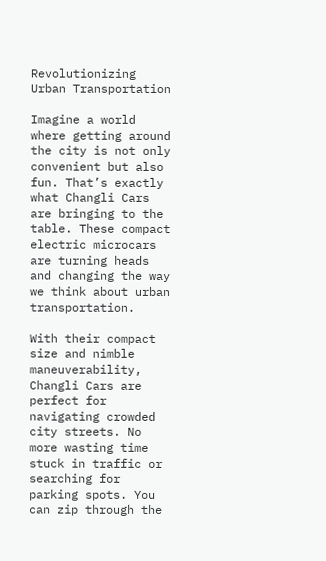Revolutionizing Urban Transportation

Imagine a world where getting around the city is not only convenient but also fun. That’s exactly what Changli Cars are bringing to the table. These compact electric microcars are turning heads and changing the way we think about urban transportation.

With their compact size and nimble maneuverability, Changli Cars are perfect for navigating crowded city streets. No more wasting time stuck in traffic or searching for parking spots. You can zip through the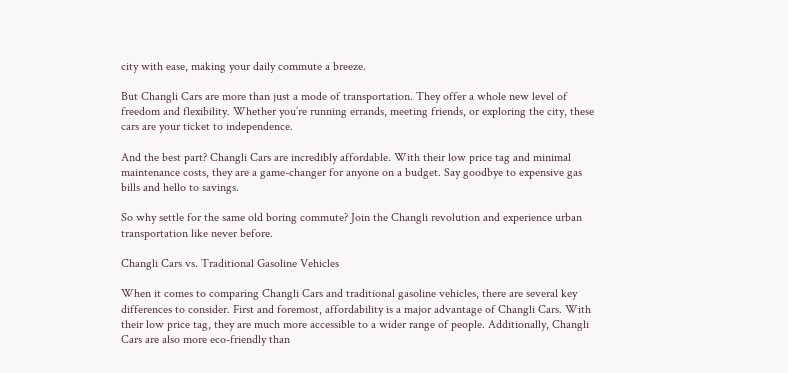city with ease, making your daily commute a breeze.

But Changli Cars are more than just a mode of transportation. They offer a whole new level of freedom and flexibility. Whether you’re running errands, meeting friends, or exploring the city, these cars are your ticket to independence.

And the best part? Changli Cars are incredibly affordable. With their low price tag and minimal maintenance costs, they are a game-changer for anyone on a budget. Say goodbye to expensive gas bills and hello to savings.

So why settle for the same old boring commute? Join the Changli revolution and experience urban transportation like never before.

Changli Cars vs. Traditional Gasoline Vehicles

When it comes to comparing Changli Cars and traditional gasoline vehicles, there are several key differences to consider. First and foremost, affordability is a major advantage of Changli Cars. With their low price tag, they are much more accessible to a wider range of people. Additionally, Changli Cars are also more eco-friendly than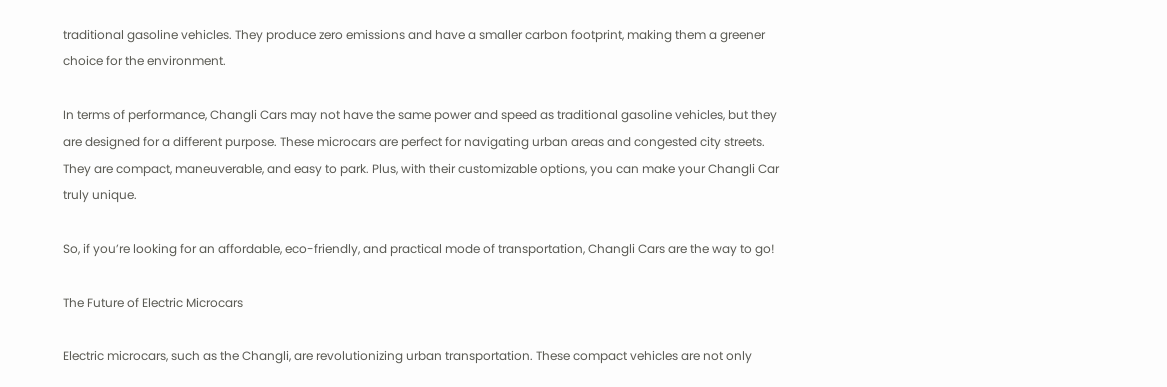traditional gasoline vehicles. They produce zero emissions and have a smaller carbon footprint, making them a greener choice for the environment.

In terms of performance, Changli Cars may not have the same power and speed as traditional gasoline vehicles, but they are designed for a different purpose. These microcars are perfect for navigating urban areas and congested city streets. They are compact, maneuverable, and easy to park. Plus, with their customizable options, you can make your Changli Car truly unique.

So, if you’re looking for an affordable, eco-friendly, and practical mode of transportation, Changli Cars are the way to go!

The Future of Electric Microcars

Electric microcars, such as the Changli, are revolutionizing urban transportation. These compact vehicles are not only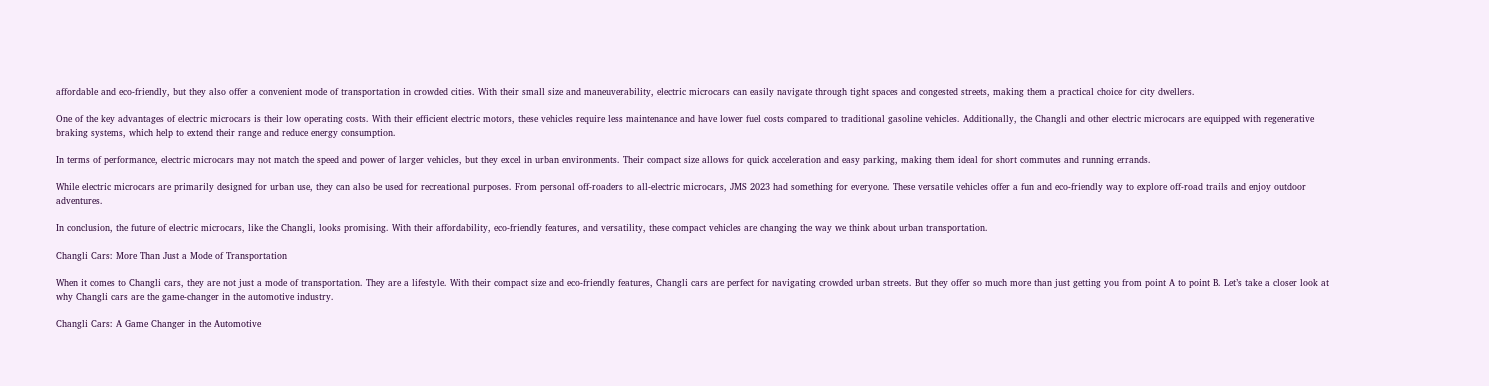affordable and eco-friendly, but they also offer a convenient mode of transportation in crowded cities. With their small size and maneuverability, electric microcars can easily navigate through tight spaces and congested streets, making them a practical choice for city dwellers.

One of the key advantages of electric microcars is their low operating costs. With their efficient electric motors, these vehicles require less maintenance and have lower fuel costs compared to traditional gasoline vehicles. Additionally, the Changli and other electric microcars are equipped with regenerative braking systems, which help to extend their range and reduce energy consumption.

In terms of performance, electric microcars may not match the speed and power of larger vehicles, but they excel in urban environments. Their compact size allows for quick acceleration and easy parking, making them ideal for short commutes and running errands.

While electric microcars are primarily designed for urban use, they can also be used for recreational purposes. From personal off-roaders to all-electric microcars, JMS 2023 had something for everyone. These versatile vehicles offer a fun and eco-friendly way to explore off-road trails and enjoy outdoor adventures.

In conclusion, the future of electric microcars, like the Changli, looks promising. With their affordability, eco-friendly features, and versatility, these compact vehicles are changing the way we think about urban transportation.

Changli Cars: More Than Just a Mode of Transportation

When it comes to Changli cars, they are not just a mode of transportation. They are a lifestyle. With their compact size and eco-friendly features, Changli cars are perfect for navigating crowded urban streets. But they offer so much more than just getting you from point A to point B. Let’s take a closer look at why Changli cars are the game-changer in the automotive industry.

Changli Cars: A Game Changer in the Automotive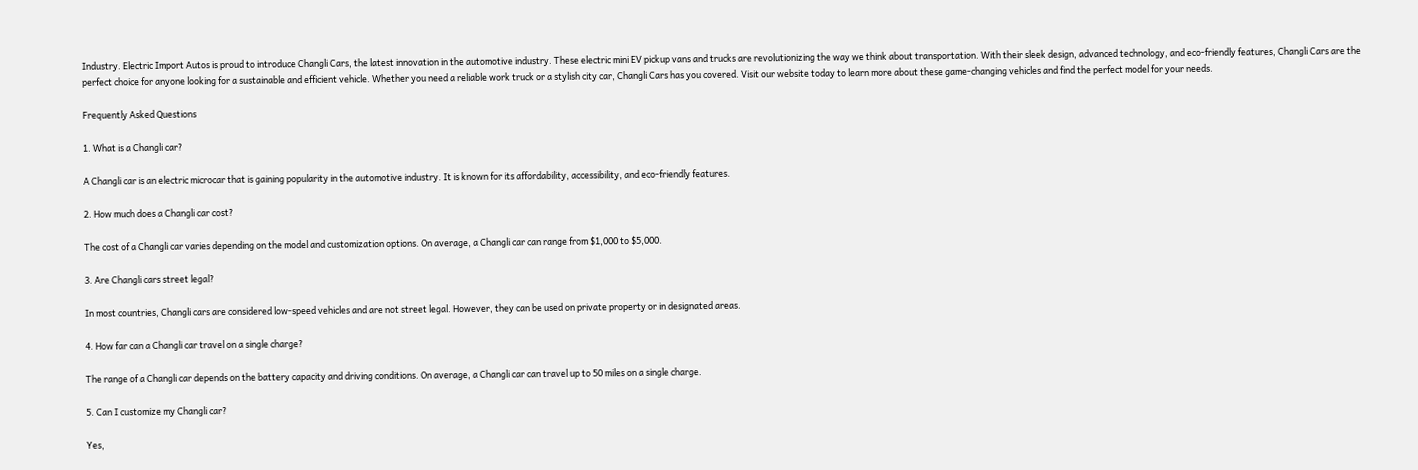Industry. Electric Import Autos is proud to introduce Changli Cars, the latest innovation in the automotive industry. These electric mini EV pickup vans and trucks are revolutionizing the way we think about transportation. With their sleek design, advanced technology, and eco-friendly features, Changli Cars are the perfect choice for anyone looking for a sustainable and efficient vehicle. Whether you need a reliable work truck or a stylish city car, Changli Cars has you covered. Visit our website today to learn more about these game-changing vehicles and find the perfect model for your needs.

Frequently Asked Questions

1. What is a Changli car?

A Changli car is an electric microcar that is gaining popularity in the automotive industry. It is known for its affordability, accessibility, and eco-friendly features.

2. How much does a Changli car cost?

The cost of a Changli car varies depending on the model and customization options. On average, a Changli car can range from $1,000 to $5,000.

3. Are Changli cars street legal?

In most countries, Changli cars are considered low-speed vehicles and are not street legal. However, they can be used on private property or in designated areas.

4. How far can a Changli car travel on a single charge?

The range of a Changli car depends on the battery capacity and driving conditions. On average, a Changli car can travel up to 50 miles on a single charge.

5. Can I customize my Changli car?

Yes,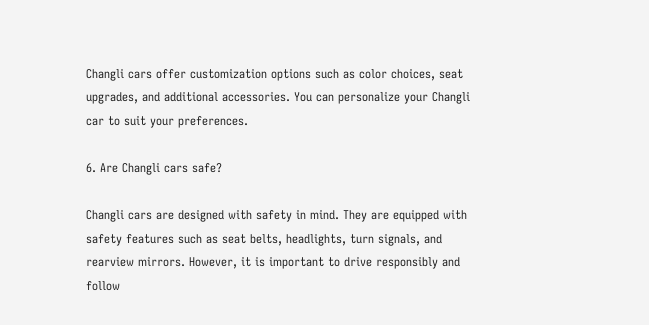Changli cars offer customization options such as color choices, seat upgrades, and additional accessories. You can personalize your Changli car to suit your preferences.

6. Are Changli cars safe?

Changli cars are designed with safety in mind. They are equipped with safety features such as seat belts, headlights, turn signals, and rearview mirrors. However, it is important to drive responsibly and follow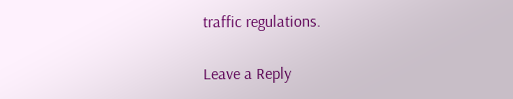traffic regulations.

Leave a Reply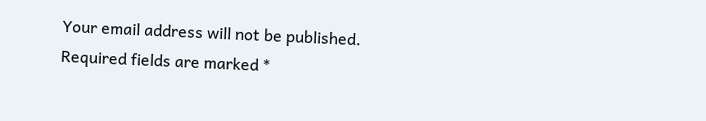Your email address will not be published. Required fields are marked *